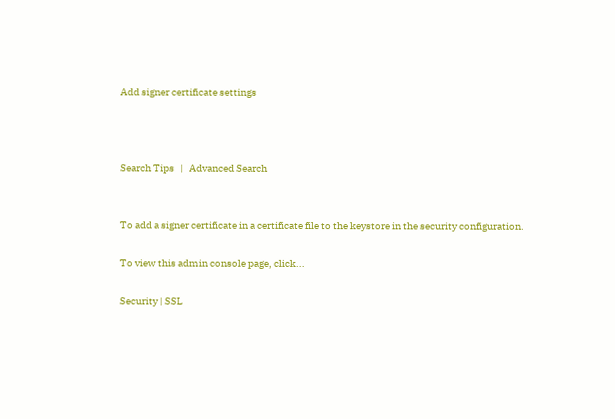Add signer certificate settings



Search Tips   |   Advanced Search


To add a signer certificate in a certificate file to the keystore in the security configuration.

To view this admin console page, click...

Security | SSL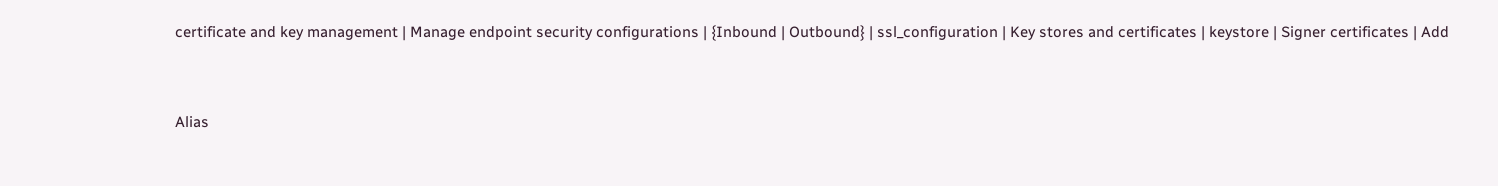certificate and key management | Manage endpoint security configurations | {Inbound | Outbound} | ssl_configuration | Key stores and certificates | keystore | Signer certificates | Add


Alias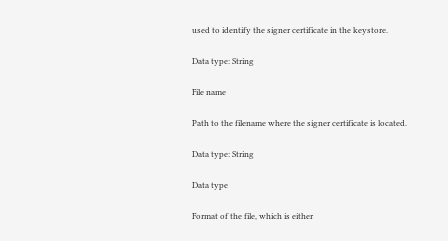used to identify the signer certificate in the keystore.

Data type: String

File name

Path to the filename where the signer certificate is located.

Data type: String

Data type

Format of the file, which is either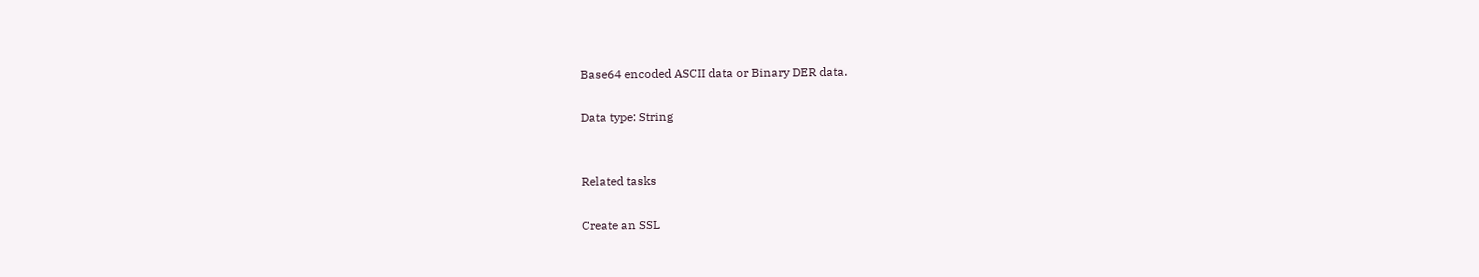Base64 encoded ASCII data or Binary DER data.

Data type: String


Related tasks

Create an SSL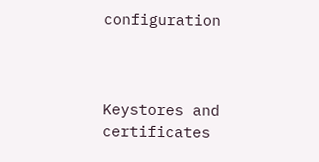configuration



Keystores and certificates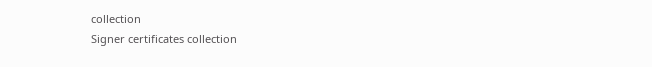collection
Signer certificates collection